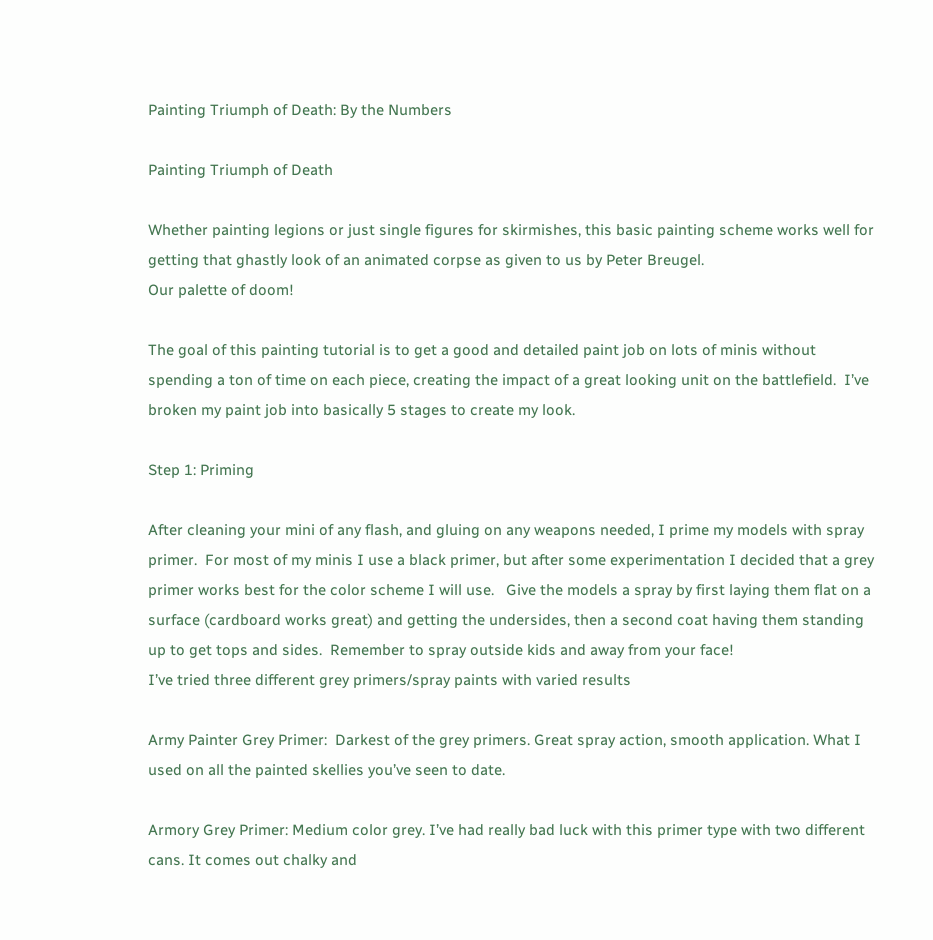Painting Triumph of Death: By the Numbers

Painting Triumph of Death

Whether painting legions or just single figures for skirmishes, this basic painting scheme works well for getting that ghastly look of an animated corpse as given to us by Peter Breugel.
Our palette of doom!

The goal of this painting tutorial is to get a good and detailed paint job on lots of minis without spending a ton of time on each piece, creating the impact of a great looking unit on the battlefield.  I’ve broken my paint job into basically 5 stages to create my look.

Step 1: Priming

After cleaning your mini of any flash, and gluing on any weapons needed, I prime my models with spray primer.  For most of my minis I use a black primer, but after some experimentation I decided that a grey primer works best for the color scheme I will use.   Give the models a spray by first laying them flat on a surface (cardboard works great) and getting the undersides, then a second coat having them standing up to get tops and sides.  Remember to spray outside kids and away from your face!
I’ve tried three different grey primers/spray paints with varied results

Army Painter Grey Primer:  Darkest of the grey primers. Great spray action, smooth application. What I used on all the painted skellies you’ve seen to date.

Armory Grey Primer: Medium color grey. I’ve had really bad luck with this primer type with two different cans. It comes out chalky and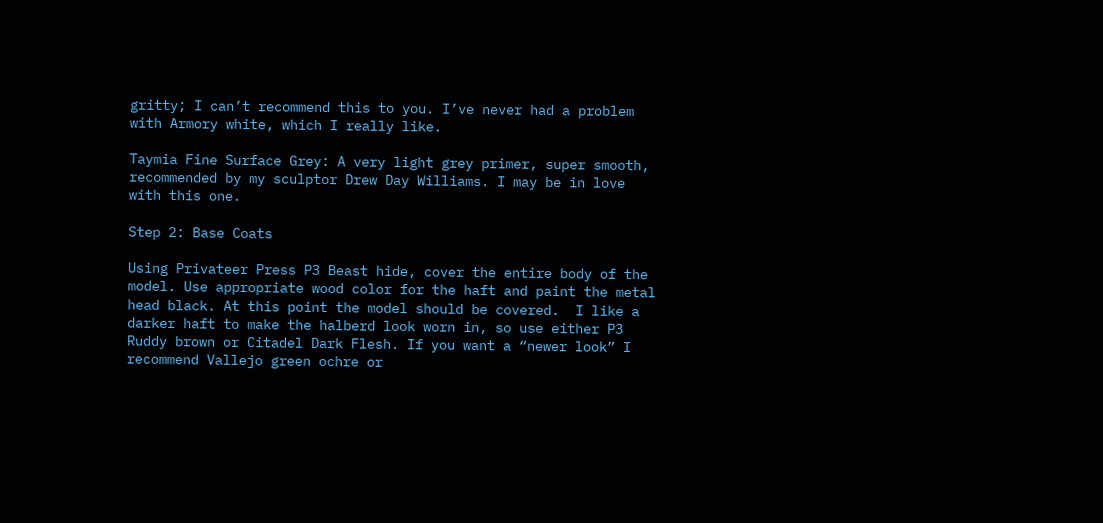gritty; I can’t recommend this to you. I’ve never had a problem with Armory white, which I really like.

Taymia Fine Surface Grey: A very light grey primer, super smooth, recommended by my sculptor Drew Day Williams. I may be in love with this one.

Step 2: Base Coats

Using Privateer Press P3 Beast hide, cover the entire body of the model. Use appropriate wood color for the haft and paint the metal head black. At this point the model should be covered.  I like a darker haft to make the halberd look worn in, so use either P3 Ruddy brown or Citadel Dark Flesh. If you want a “newer look” I recommend Vallejo green ochre or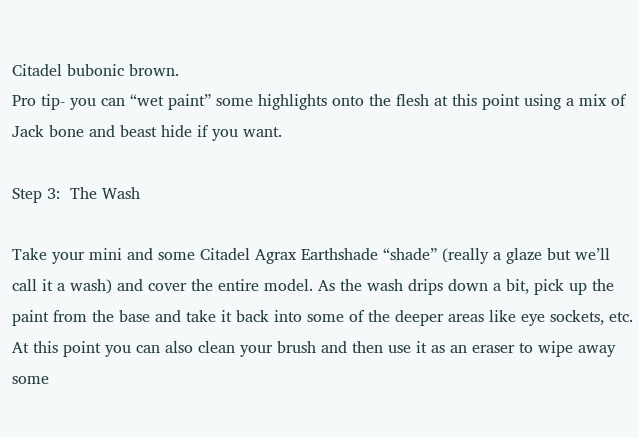Citadel bubonic brown.
Pro tip- you can “wet paint” some highlights onto the flesh at this point using a mix of Jack bone and beast hide if you want.

Step 3:  The Wash

Take your mini and some Citadel Agrax Earthshade “shade” (really a glaze but we’ll call it a wash) and cover the entire model. As the wash drips down a bit, pick up the paint from the base and take it back into some of the deeper areas like eye sockets, etc.  At this point you can also clean your brush and then use it as an eraser to wipe away some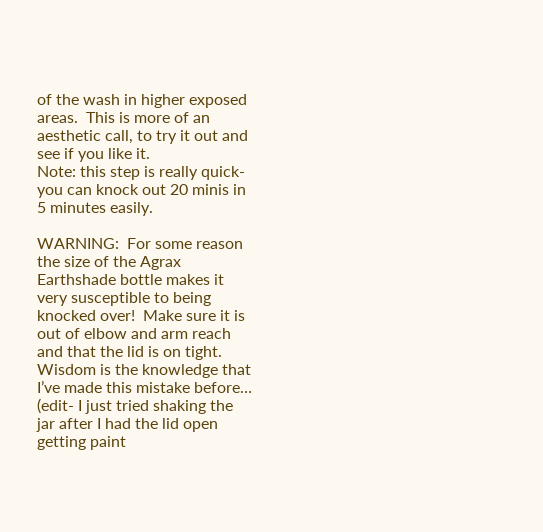of the wash in higher exposed areas.  This is more of an aesthetic call, to try it out and see if you like it.
Note: this step is really quick- you can knock out 20 minis in 5 minutes easily.

WARNING:  For some reason the size of the Agrax Earthshade bottle makes it very susceptible to being knocked over!  Make sure it is out of elbow and arm reach and that the lid is on tight. Wisdom is the knowledge that I’ve made this mistake before… (edit- I just tried shaking the jar after I had the lid open getting paint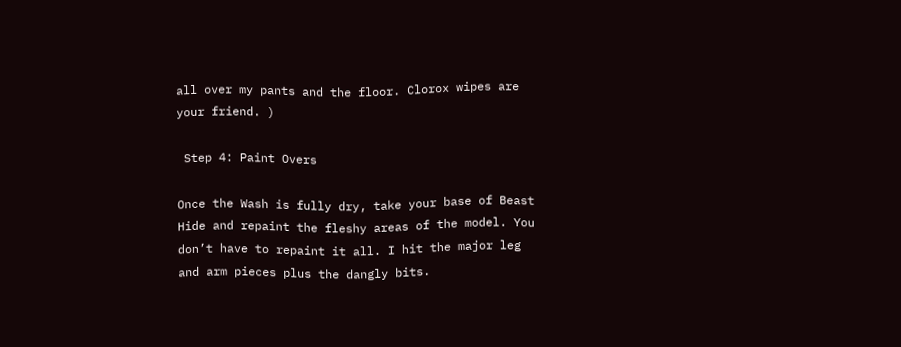all over my pants and the floor. Clorox wipes are your friend. )

 Step 4: Paint Overs

Once the Wash is fully dry, take your base of Beast Hide and repaint the fleshy areas of the model. You don’t have to repaint it all. I hit the major leg and arm pieces plus the dangly bits.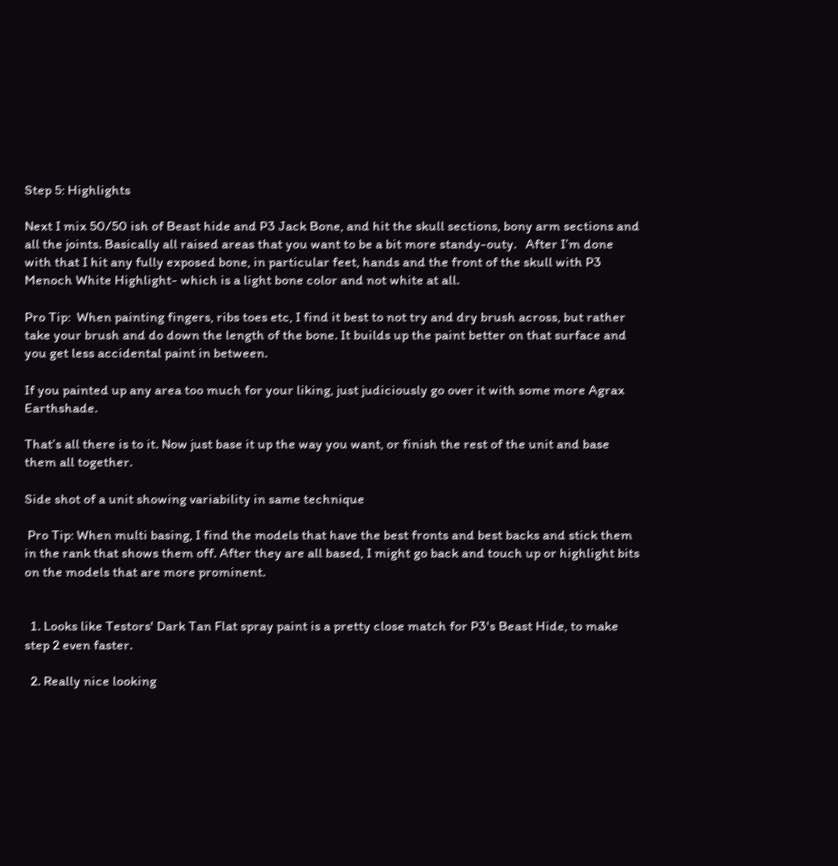Step 5: Highlights

Next I mix 50/50 ish of Beast hide and P3 Jack Bone, and hit the skull sections, bony arm sections and all the joints. Basically all raised areas that you want to be a bit more standy-outy.   After I’m done with that I hit any fully exposed bone, in particular feet, hands and the front of the skull with P3 Menoch White Highlight- which is a light bone color and not white at all.

Pro Tip:  When painting fingers, ribs toes etc, I find it best to not try and dry brush across, but rather take your brush and do down the length of the bone. It builds up the paint better on that surface and you get less accidental paint in between.

If you painted up any area too much for your liking, just judiciously go over it with some more Agrax Earthshade.

That’s all there is to it. Now just base it up the way you want, or finish the rest of the unit and base them all together.

Side shot of a unit showing variability in same technique

 Pro Tip: When multi basing, I find the models that have the best fronts and best backs and stick them in the rank that shows them off. After they are all based, I might go back and touch up or highlight bits on the models that are more prominent.


  1. Looks like Testors' Dark Tan Flat spray paint is a pretty close match for P3's Beast Hide, to make step 2 even faster.

  2. Really nice looking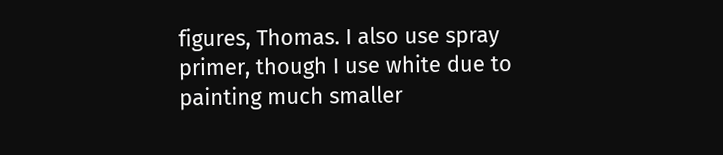figures, Thomas. I also use spray primer, though I use white due to painting much smaller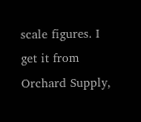scale figures. I get it from Orchard Supply,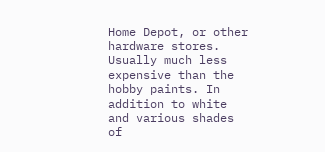Home Depot, or other hardware stores. Usually much less expensive than the hobby paints. In addition to white and various shades of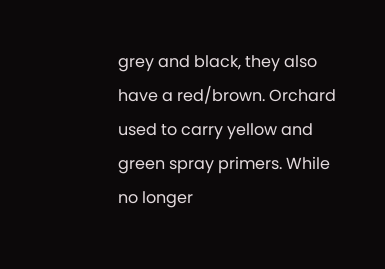grey and black, they also have a red/brown. Orchard used to carry yellow and green spray primers. While no longer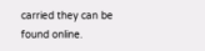carried they can be found online.